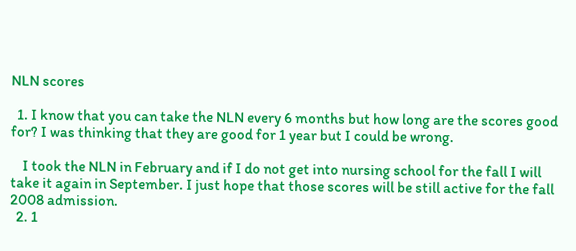NLN scores

  1. I know that you can take the NLN every 6 months but how long are the scores good for? I was thinking that they are good for 1 year but I could be wrong.

    I took the NLN in February and if I do not get into nursing school for the fall I will take it again in September. I just hope that those scores will be still active for the fall 2008 admission.
  2. 1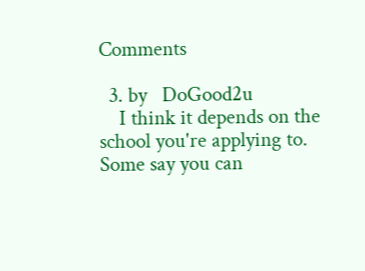Comments

  3. by   DoGood2u
    I think it depends on the school you're applying to. Some say you can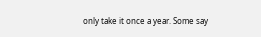only take it once a year. Some say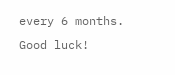every 6 months. Good luck!